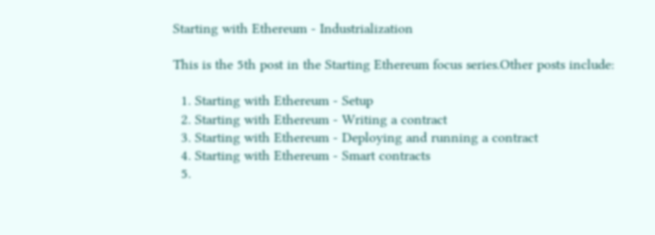Starting with Ethereum - Industrialization

This is the 5th post in the Starting Ethereum focus series.Other posts include:

  1. Starting with Ethereum - Setup
  2. Starting with Ethereum - Writing a contract
  3. Starting with Ethereum - Deploying and running a contract
  4. Starting with Ethereum - Smart contracts
  5.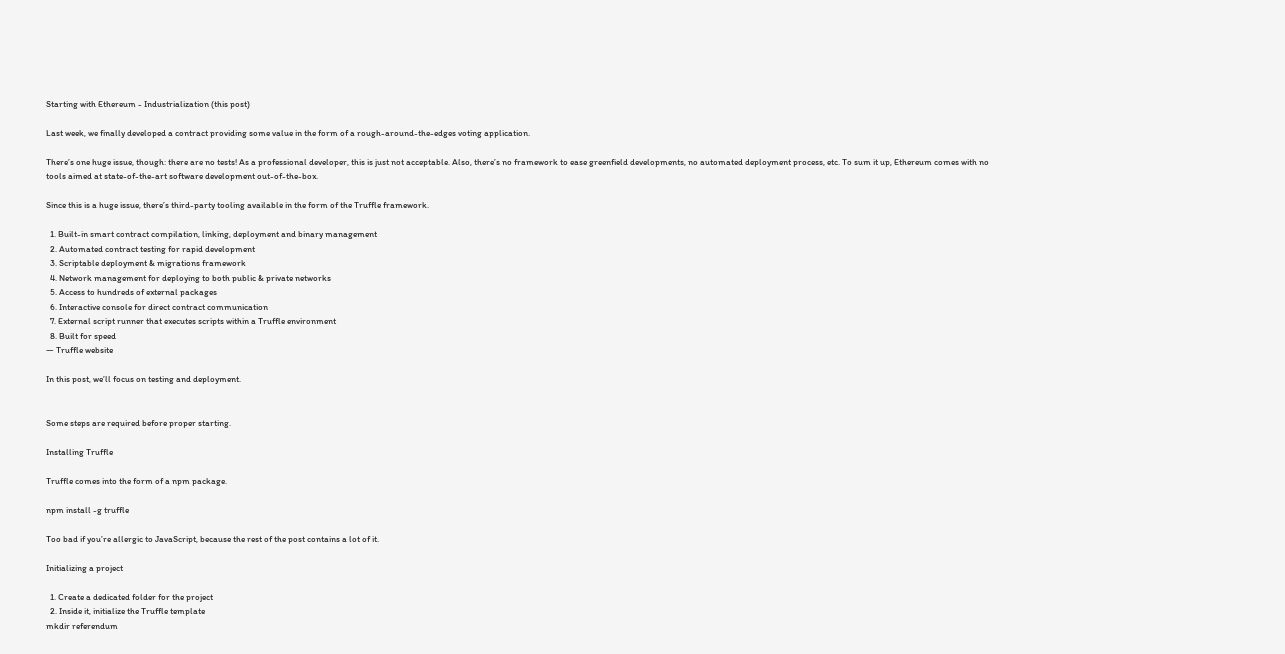Starting with Ethereum - Industrialization (this post)

Last week, we finally developed a contract providing some value in the form of a rough-around-the-edges voting application.

There’s one huge issue, though: there are no tests! As a professional developer, this is just not acceptable. Also, there’s no framework to ease greenfield developments, no automated deployment process, etc. To sum it up, Ethereum comes with no tools aimed at state-of-the-art software development out-of-the-box.

Since this is a huge issue, there’s third-party tooling available in the form of the Truffle framework.

  1. Built-in smart contract compilation, linking, deployment and binary management
  2. Automated contract testing for rapid development
  3. Scriptable deployment & migrations framework
  4. Network management for deploying to both public & private networks
  5. Access to hundreds of external packages
  6. Interactive console for direct contract communication
  7. External script runner that executes scripts within a Truffle environment
  8. Built for speed
— Truffle website

In this post, we’ll focus on testing and deployment.


Some steps are required before proper starting.

Installing Truffle

Truffle comes into the form of a npm package.

npm install -g truffle

Too bad if you’re allergic to JavaScript, because the rest of the post contains a lot of it.

Initializing a project

  1. Create a dedicated folder for the project
  2. Inside it, initialize the Truffle template
mkdir referendum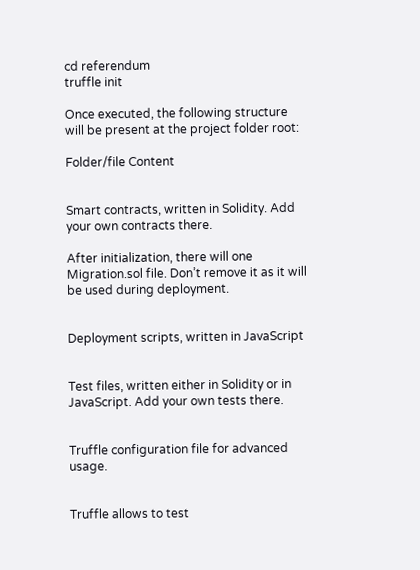cd referendum
truffle init

Once executed, the following structure will be present at the project folder root:

Folder/file Content


Smart contracts, written in Solidity. Add your own contracts there.

After initialization, there will one Migration.sol file. Don’t remove it as it will be used during deployment.


Deployment scripts, written in JavaScript


Test files, written either in Solidity or in JavaScript. Add your own tests there.


Truffle configuration file for advanced usage.


Truffle allows to test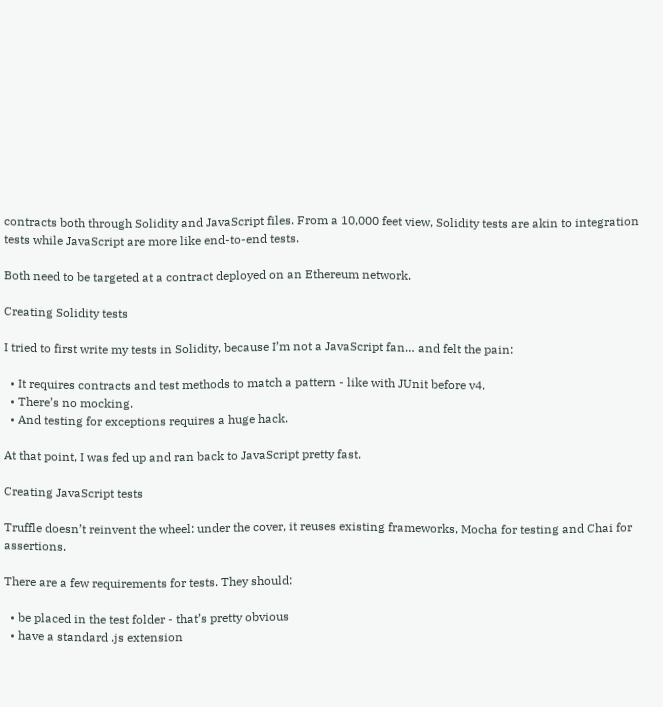contracts both through Solidity and JavaScript files. From a 10,000 feet view, Solidity tests are akin to integration tests while JavaScript are more like end-to-end tests.

Both need to be targeted at a contract deployed on an Ethereum network.

Creating Solidity tests

I tried to first write my tests in Solidity, because I’m not a JavaScript fan… and felt the pain:

  • It requires contracts and test methods to match a pattern - like with JUnit before v4.
  • There’s no mocking.
  • And testing for exceptions requires a huge hack.

At that point, I was fed up and ran back to JavaScript pretty fast.

Creating JavaScript tests

Truffle doesn’t reinvent the wheel: under the cover, it reuses existing frameworks, Mocha for testing and Chai for assertions.

There are a few requirements for tests. They should:

  • be placed in the test folder - that’s pretty obvious
  • have a standard .js extension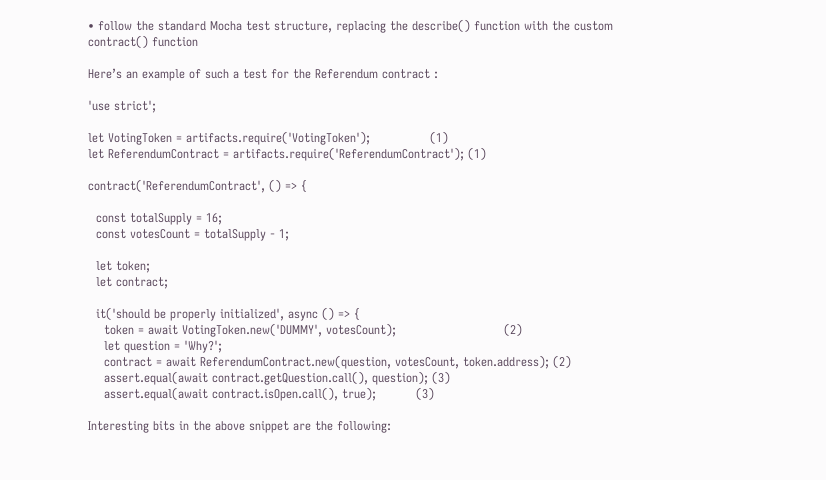• follow the standard Mocha test structure, replacing the describe() function with the custom contract() function

Here’s an example of such a test for the Referendum contract :

'use strict';

let VotingToken = artifacts.require('VotingToken');               (1)
let ReferendumContract = artifacts.require('ReferendumContract'); (1)

contract('ReferendumContract', () => {

  const totalSupply = 16;
  const votesCount = totalSupply - 1;

  let token;
  let contract;

  it('should be properly initialized', async () => {
    token = await VotingToken.new('DUMMY', votesCount);                           (2)
    let question = 'Why?';
    contract = await ReferendumContract.new(question, votesCount, token.address); (2)
    assert.equal(await contract.getQuestion.call(), question); (3)
    assert.equal(await contract.isOpen.call(), true);          (3)

Interesting bits in the above snippet are the following: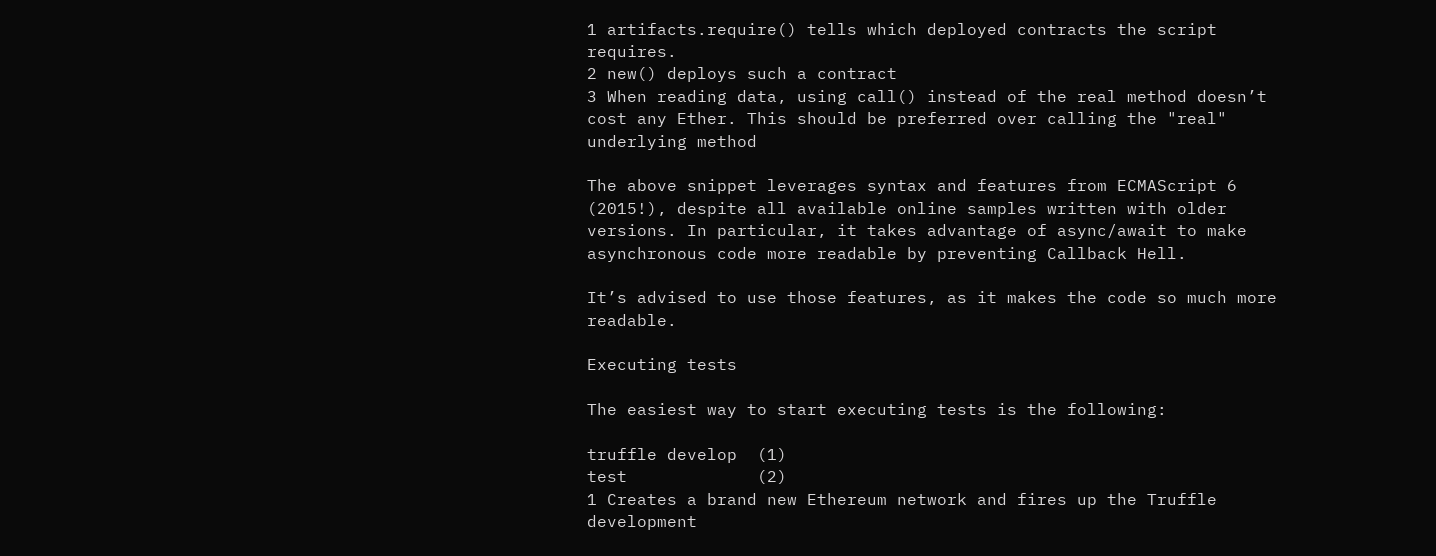1 artifacts.require() tells which deployed contracts the script requires.
2 new() deploys such a contract
3 When reading data, using call() instead of the real method doesn’t cost any Ether. This should be preferred over calling the "real" underlying method

The above snippet leverages syntax and features from ECMAScript 6 (2015!), despite all available online samples written with older versions. In particular, it takes advantage of async/await to make asynchronous code more readable by preventing Callback Hell.

It’s advised to use those features, as it makes the code so much more readable.

Executing tests

The easiest way to start executing tests is the following:

truffle develop  (1)
test             (2)
1 Creates a brand new Ethereum network and fires up the Truffle development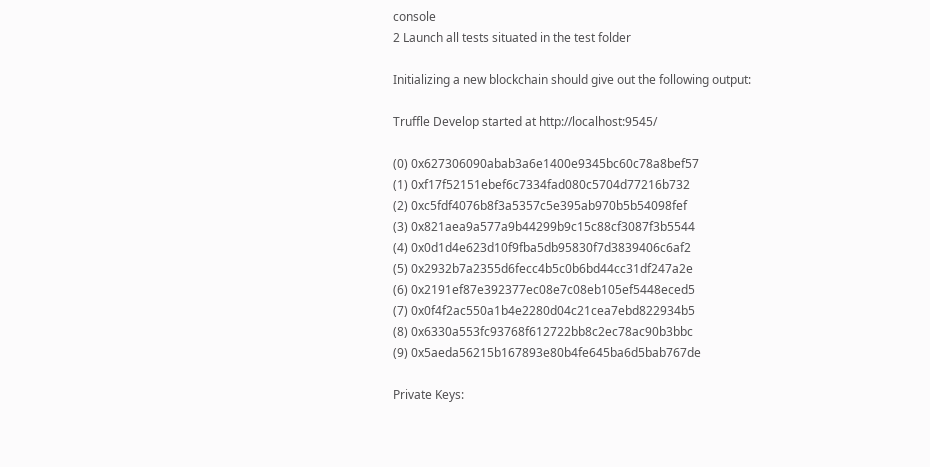console
2 Launch all tests situated in the test folder

Initializing a new blockchain should give out the following output:

Truffle Develop started at http://localhost:9545/

(0) 0x627306090abab3a6e1400e9345bc60c78a8bef57
(1) 0xf17f52151ebef6c7334fad080c5704d77216b732
(2) 0xc5fdf4076b8f3a5357c5e395ab970b5b54098fef
(3) 0x821aea9a577a9b44299b9c15c88cf3087f3b5544
(4) 0x0d1d4e623d10f9fba5db95830f7d3839406c6af2
(5) 0x2932b7a2355d6fecc4b5c0b6bd44cc31df247a2e
(6) 0x2191ef87e392377ec08e7c08eb105ef5448eced5
(7) 0x0f4f2ac550a1b4e2280d04c21cea7ebd822934b5
(8) 0x6330a553fc93768f612722bb8c2ec78ac90b3bbc
(9) 0x5aeda56215b167893e80b4fe645ba6d5bab767de

Private Keys: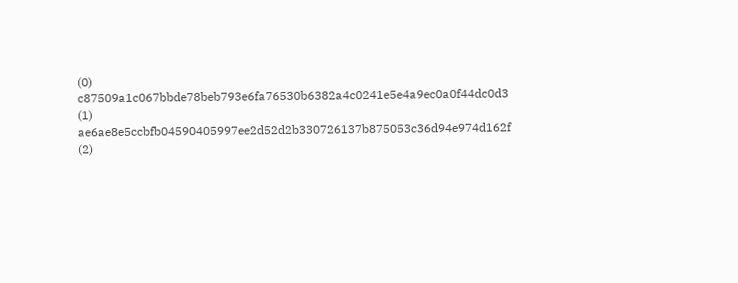(0) c87509a1c067bbde78beb793e6fa76530b6382a4c0241e5e4a9ec0a0f44dc0d3
(1) ae6ae8e5ccbfb04590405997ee2d52d2b330726137b875053c36d94e974d162f
(2)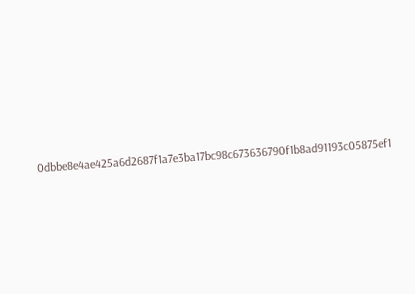0dbbe8e4ae425a6d2687f1a7e3ba17bc98c673636790f1b8ad91193c05875ef1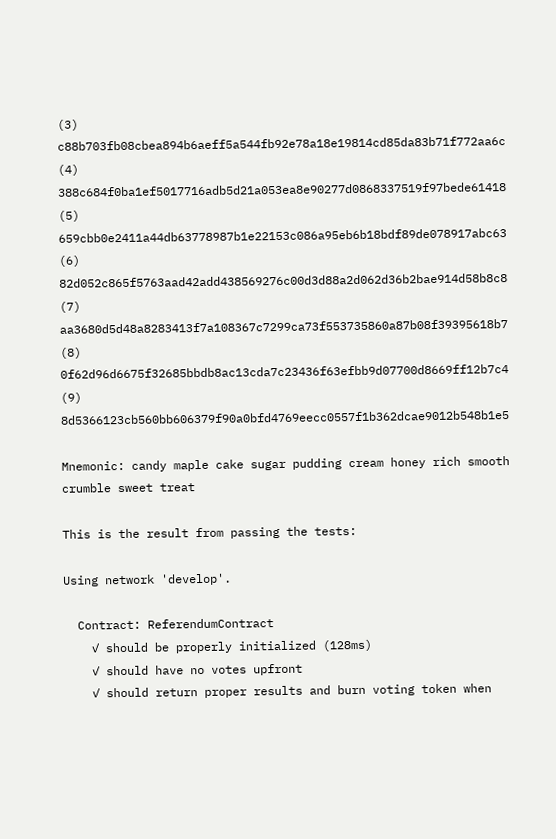(3) c88b703fb08cbea894b6aeff5a544fb92e78a18e19814cd85da83b71f772aa6c
(4) 388c684f0ba1ef5017716adb5d21a053ea8e90277d0868337519f97bede61418
(5) 659cbb0e2411a44db63778987b1e22153c086a95eb6b18bdf89de078917abc63
(6) 82d052c865f5763aad42add438569276c00d3d88a2d062d36b2bae914d58b8c8
(7) aa3680d5d48a8283413f7a108367c7299ca73f553735860a87b08f39395618b7
(8) 0f62d96d6675f32685bbdb8ac13cda7c23436f63efbb9d07700d8669ff12b7c4
(9) 8d5366123cb560bb606379f90a0bfd4769eecc0557f1b362dcae9012b548b1e5

Mnemonic: candy maple cake sugar pudding cream honey rich smooth crumble sweet treat

This is the result from passing the tests:

Using network 'develop'.

  Contract: ReferendumContract
    ✓ should be properly initialized (128ms)
    ✓ should have no votes upfront
    ✓ should return proper results and burn voting token when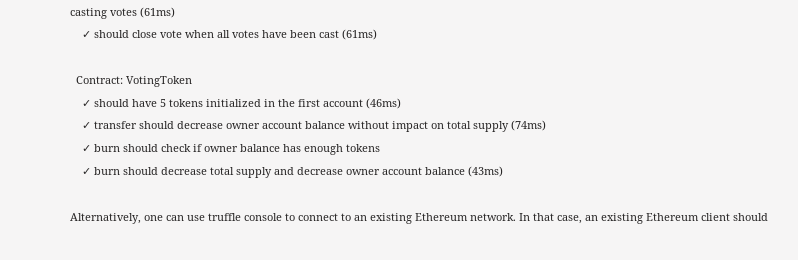casting votes (61ms)
    ✓ should close vote when all votes have been cast (61ms)

  Contract: VotingToken
    ✓ should have 5 tokens initialized in the first account (46ms)
    ✓ transfer should decrease owner account balance without impact on total supply (74ms)
    ✓ burn should check if owner balance has enough tokens
    ✓ burn should decrease total supply and decrease owner account balance (43ms)

Alternatively, one can use truffle console to connect to an existing Ethereum network. In that case, an existing Ethereum client should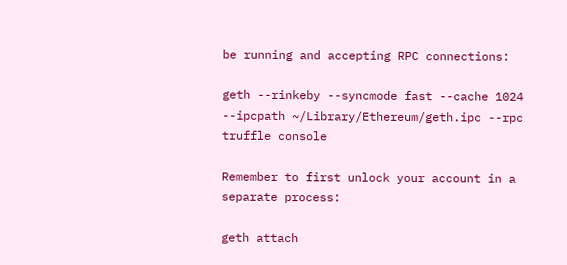be running and accepting RPC connections:

geth --rinkeby --syncmode fast --cache 1024 --ipcpath ~/Library/Ethereum/geth.ipc --rpc
truffle console

Remember to first unlock your account in a separate process:

geth attach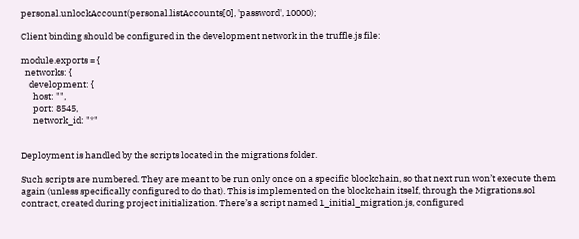personal.unlockAccount(personal.listAccounts[0], 'password', 10000);

Client binding should be configured in the development network in the truffle.js file:

module.exports = {
  networks: {
    development: {
      host: "",
      port: 8545,
      network_id: "*"


Deployment is handled by the scripts located in the migrations folder.

Such scripts are numbered. They are meant to be run only once on a specific blockchain, so that next run won’t execute them again (unless specifically configured to do that). This is implemented on the blockchain itself, through the Migrations.sol contract, created during project initialization. There’s a script named 1_initial_migration.js, configured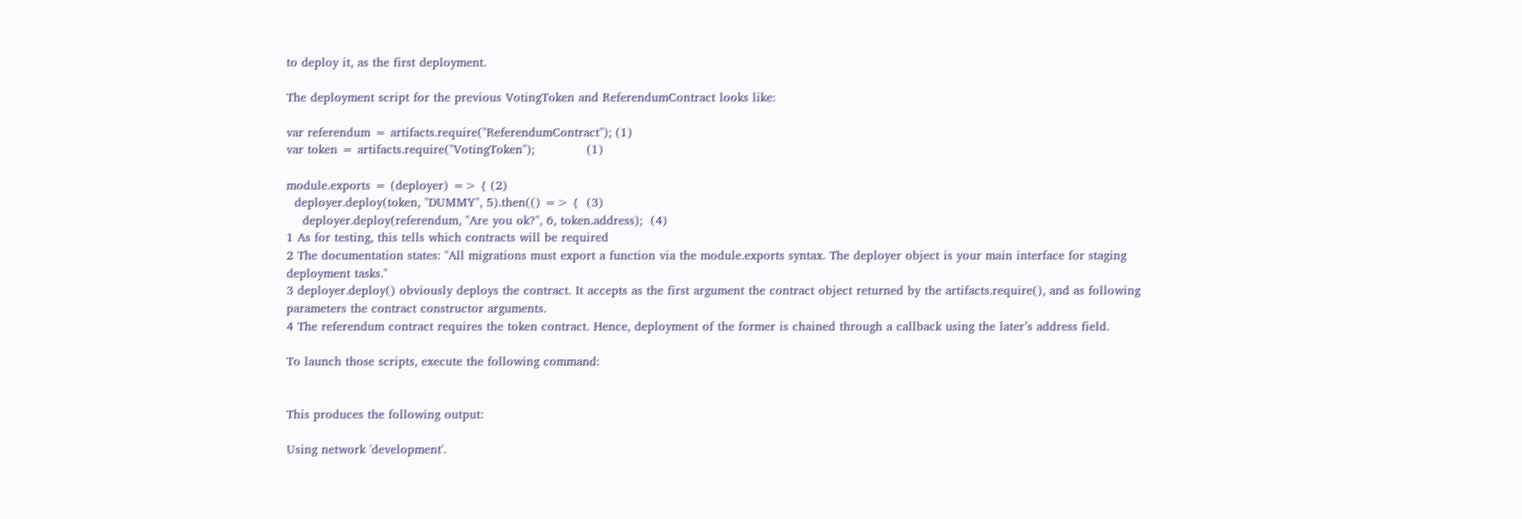to deploy it, as the first deployment.

The deployment script for the previous VotingToken and ReferendumContract looks like:

var referendum = artifacts.require("ReferendumContract"); (1)
var token = artifacts.require("VotingToken");             (1)

module.exports = (deployer) => { (2)
  deployer.deploy(token, "DUMMY", 5).then(() => {  (3)
    deployer.deploy(referendum, "Are you ok?", 6, token.address);  (4)
1 As for testing, this tells which contracts will be required
2 The documentation states: "All migrations must export a function via the module.exports syntax. The deployer object is your main interface for staging deployment tasks."
3 deployer.deploy() obviously deploys the contract. It accepts as the first argument the contract object returned by the artifacts.require(), and as following parameters the contract constructor arguments.
4 The referendum contract requires the token contract. Hence, deployment of the former is chained through a callback using the later’s address field.

To launch those scripts, execute the following command:


This produces the following output:

Using network 'development'.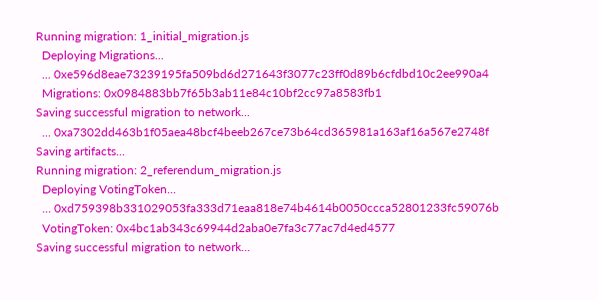Running migration: 1_initial_migration.js
  Deploying Migrations...
  ... 0xe596d8eae73239195fa509bd6d271643f3077c23ff0d89b6cfdbd10c2ee990a4
  Migrations: 0x0984883bb7f65b3ab11e84c10bf2cc97a8583fb1
Saving successful migration to network...
  ... 0xa7302dd463b1f05aea48bcf4beeb267ce73b64cd365981a163af16a567e2748f
Saving artifacts...
Running migration: 2_referendum_migration.js
  Deploying VotingToken...
  ... 0xd759398b331029053fa333d71eaa818e74b4614b0050ccca52801233fc59076b
  VotingToken: 0x4bc1ab343c69944d2aba0e7fa3c77ac7d4ed4577
Saving successful migration to network...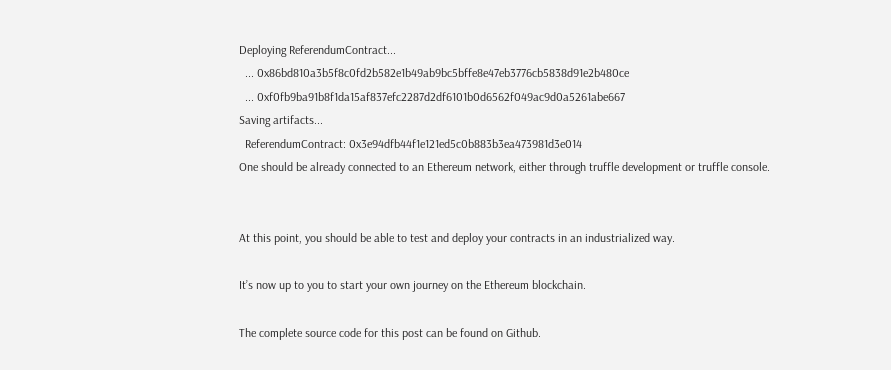Deploying ReferendumContract...
  ... 0x86bd810a3b5f8c0fd2b582e1b49ab9bc5bffe8e47eb3776cb5838d91e2b480ce
  ... 0xf0fb9ba91b8f1da15af837efc2287d2df6101b0d6562f049ac9d0a5261abe667
Saving artifacts...
  ReferendumContract: 0x3e94dfb44f1e121ed5c0b883b3ea473981d3e014
One should be already connected to an Ethereum network, either through truffle development or truffle console.


At this point, you should be able to test and deploy your contracts in an industrialized way.

It’s now up to you to start your own journey on the Ethereum blockchain.

The complete source code for this post can be found on Github.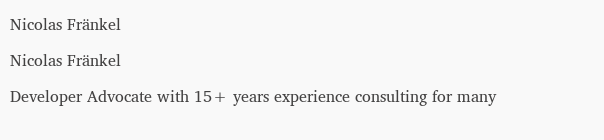Nicolas Fränkel

Nicolas Fränkel

Developer Advocate with 15+ years experience consulting for many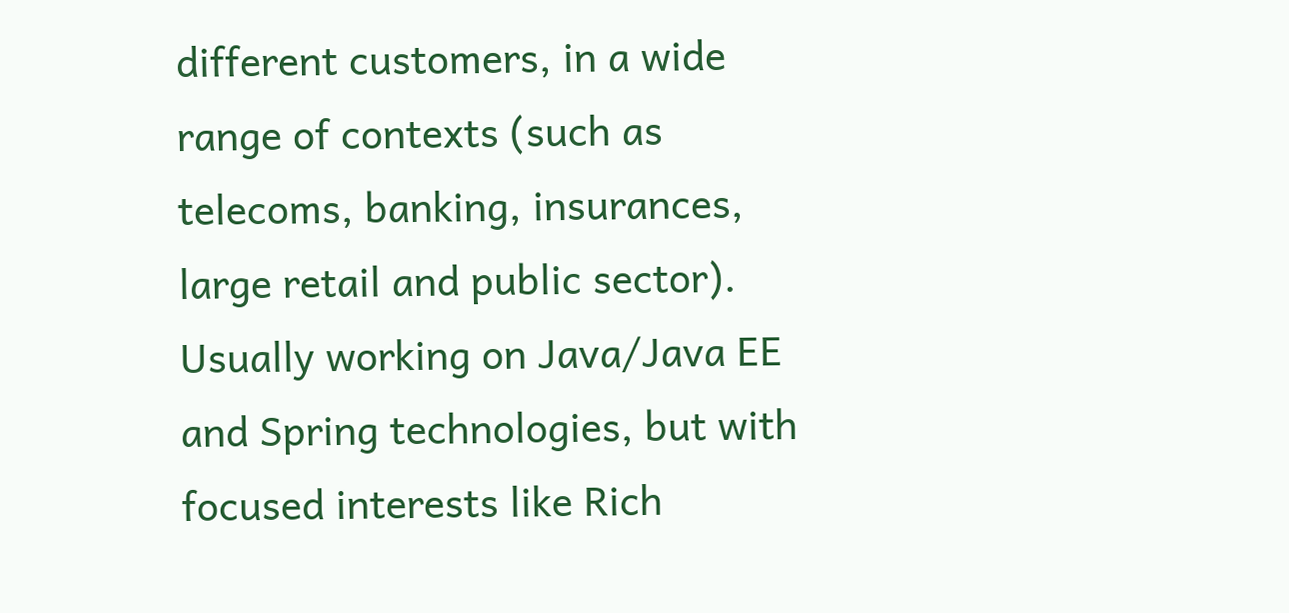different customers, in a wide range of contexts (such as telecoms, banking, insurances, large retail and public sector). Usually working on Java/Java EE and Spring technologies, but with focused interests like Rich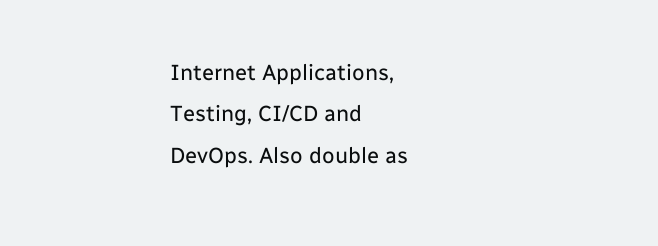Internet Applications, Testing, CI/CD and DevOps. Also double as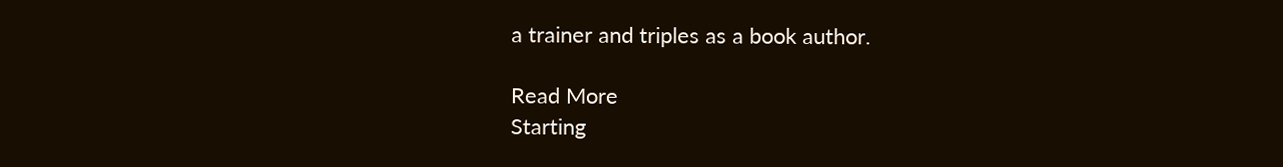a trainer and triples as a book author.

Read More
Starting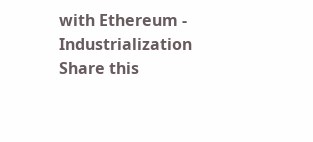with Ethereum - Industrialization
Share this